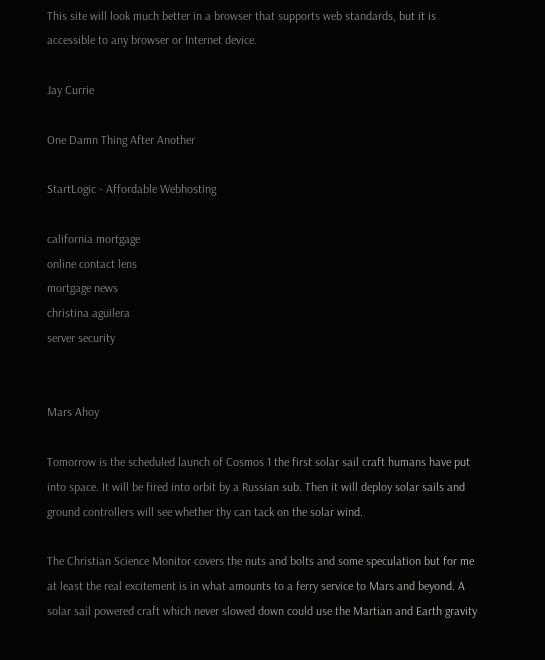This site will look much better in a browser that supports web standards, but it is accessible to any browser or Internet device.

Jay Currie

One Damn Thing After Another

StartLogic - Affordable Webhosting

california mortgage
online contact lens
mortgage news
christina aguilera
server security


Mars Ahoy

Tomorrow is the scheduled launch of Cosmos 1 the first solar sail craft humans have put into space. It will be fired into orbit by a Russian sub. Then it will deploy solar sails and ground controllers will see whether thy can tack on the solar wind.

The Christian Science Monitor covers the nuts and bolts and some speculation but for me at least the real excitement is in what amounts to a ferry service to Mars and beyond. A solar sail powered craft which never slowed down could use the Martian and Earth gravity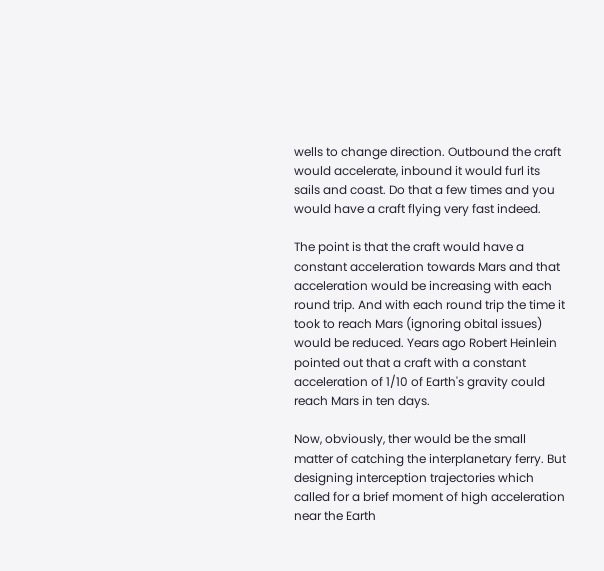wells to change direction. Outbound the craft would accelerate, inbound it would furl its sails and coast. Do that a few times and you would have a craft flying very fast indeed.

The point is that the craft would have a constant acceleration towards Mars and that acceleration would be increasing with each round trip. And with each round trip the time it took to reach Mars (ignoring obital issues) would be reduced. Years ago Robert Heinlein pointed out that a craft with a constant acceleration of 1/10 of Earth's gravity could reach Mars in ten days.

Now, obviously, ther would be the small matter of catching the interplanetary ferry. But designing interception trajectories which called for a brief moment of high acceleration near the Earth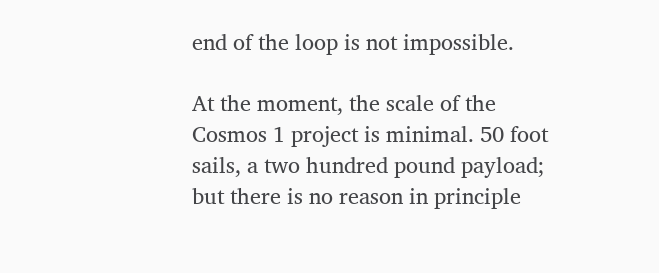end of the loop is not impossible.

At the moment, the scale of the Cosmos 1 project is minimal. 50 foot sails, a two hundred pound payload; but there is no reason in principle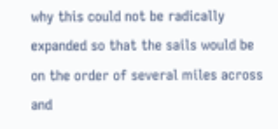why this could not be radically expanded so that the sails would be on the order of several miles across and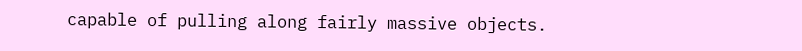capable of pulling along fairly massive objects.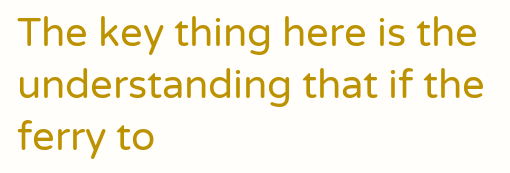The key thing here is the understanding that if the ferry to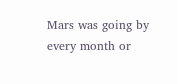Mars was going by every month or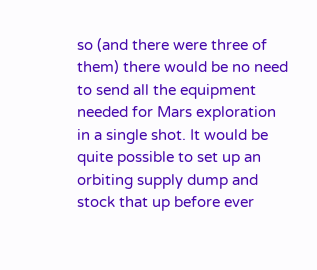so (and there were three of them) there would be no need to send all the equipment needed for Mars exploration in a single shot. It would be quite possible to set up an orbiting supply dump and stock that up before ever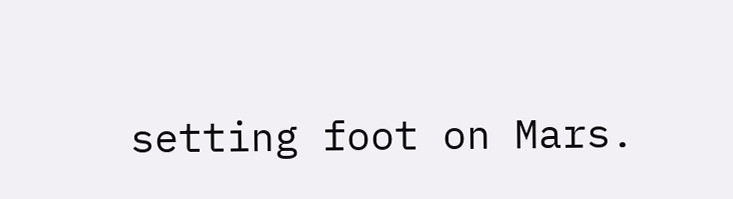setting foot on Mars.